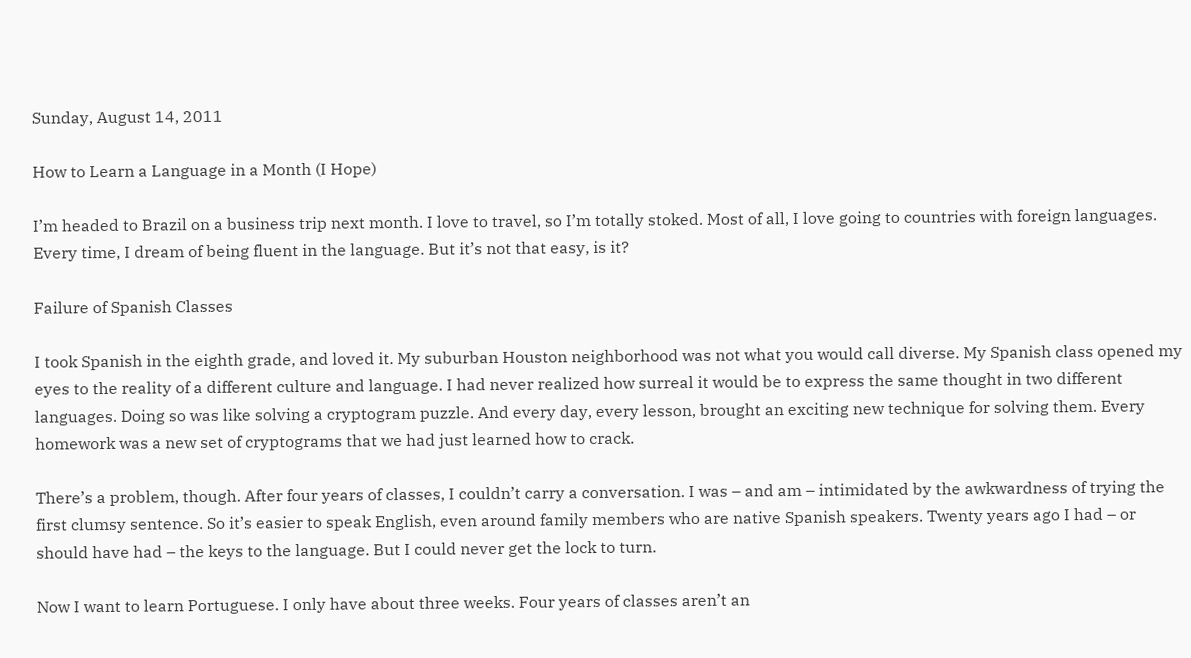Sunday, August 14, 2011

How to Learn a Language in a Month (I Hope)

I’m headed to Brazil on a business trip next month. I love to travel, so I’m totally stoked. Most of all, I love going to countries with foreign languages. Every time, I dream of being fluent in the language. But it’s not that easy, is it?

Failure of Spanish Classes

I took Spanish in the eighth grade, and loved it. My suburban Houston neighborhood was not what you would call diverse. My Spanish class opened my eyes to the reality of a different culture and language. I had never realized how surreal it would be to express the same thought in two different languages. Doing so was like solving a cryptogram puzzle. And every day, every lesson, brought an exciting new technique for solving them. Every homework was a new set of cryptograms that we had just learned how to crack.

There’s a problem, though. After four years of classes, I couldn’t carry a conversation. I was – and am – intimidated by the awkwardness of trying the first clumsy sentence. So it’s easier to speak English, even around family members who are native Spanish speakers. Twenty years ago I had – or should have had – the keys to the language. But I could never get the lock to turn.

Now I want to learn Portuguese. I only have about three weeks. Four years of classes aren’t an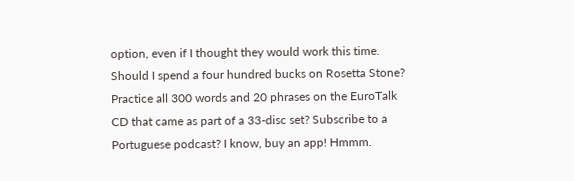option, even if I thought they would work this time. Should I spend a four hundred bucks on Rosetta Stone? Practice all 300 words and 20 phrases on the EuroTalk CD that came as part of a 33-disc set? Subscribe to a Portuguese podcast? I know, buy an app! Hmmm.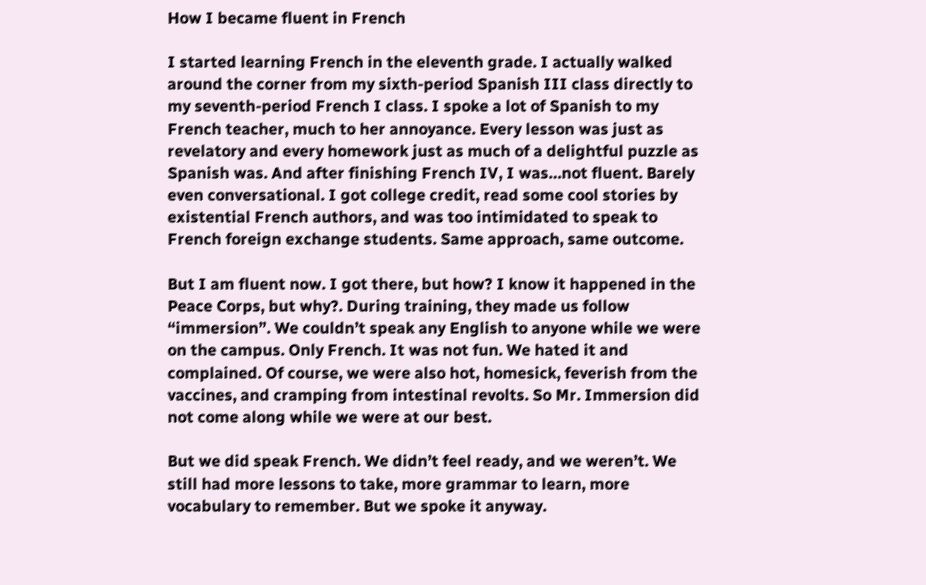How I became fluent in French

I started learning French in the eleventh grade. I actually walked around the corner from my sixth-period Spanish III class directly to my seventh-period French I class. I spoke a lot of Spanish to my French teacher, much to her annoyance. Every lesson was just as revelatory and every homework just as much of a delightful puzzle as Spanish was. And after finishing French IV, I was…not fluent. Barely even conversational. I got college credit, read some cool stories by existential French authors, and was too intimidated to speak to French foreign exchange students. Same approach, same outcome.

But I am fluent now. I got there, but how? I know it happened in the Peace Corps, but why?. During training, they made us follow “immersion”. We couldn’t speak any English to anyone while we were on the campus. Only French. It was not fun. We hated it and complained. Of course, we were also hot, homesick, feverish from the vaccines, and cramping from intestinal revolts. So Mr. Immersion did not come along while we were at our best.

But we did speak French. We didn’t feel ready, and we weren’t. We still had more lessons to take, more grammar to learn, more vocabulary to remember. But we spoke it anyway.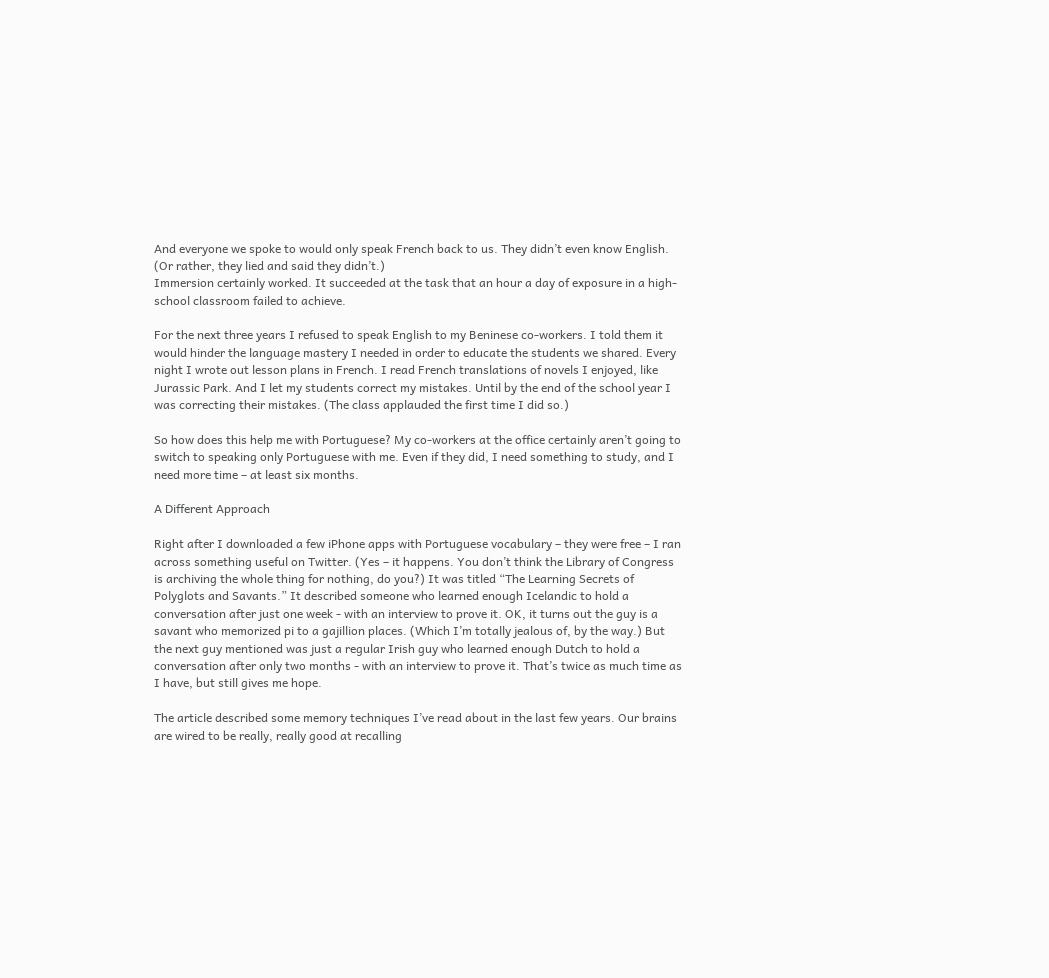And everyone we spoke to would only speak French back to us. They didn’t even know English. (Or rather, they lied and said they didn’t.)
Immersion certainly worked. It succeeded at the task that an hour a day of exposure in a high-school classroom failed to achieve.

For the next three years I refused to speak English to my Beninese co-workers. I told them it would hinder the language mastery I needed in order to educate the students we shared. Every night I wrote out lesson plans in French. I read French translations of novels I enjoyed, like Jurassic Park. And I let my students correct my mistakes. Until by the end of the school year I was correcting their mistakes. (The class applauded the first time I did so.)

So how does this help me with Portuguese? My co-workers at the office certainly aren’t going to switch to speaking only Portuguese with me. Even if they did, I need something to study, and I need more time – at least six months.

A Different Approach

Right after I downloaded a few iPhone apps with Portuguese vocabulary – they were free – I ran across something useful on Twitter. (Yes – it happens. You don’t think the Library of Congress is archiving the whole thing for nothing, do you?) It was titled “The Learning Secrets of Polyglots and Savants.” It described someone who learned enough Icelandic to hold a conversation after just one week - with an interview to prove it. OK, it turns out the guy is a savant who memorized pi to a gajillion places. (Which I’m totally jealous of, by the way.) But the next guy mentioned was just a regular Irish guy who learned enough Dutch to hold a conversation after only two months - with an interview to prove it. That’s twice as much time as I have, but still gives me hope.

The article described some memory techniques I’ve read about in the last few years. Our brains are wired to be really, really good at recalling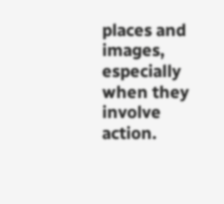places and images, especially when they involve action.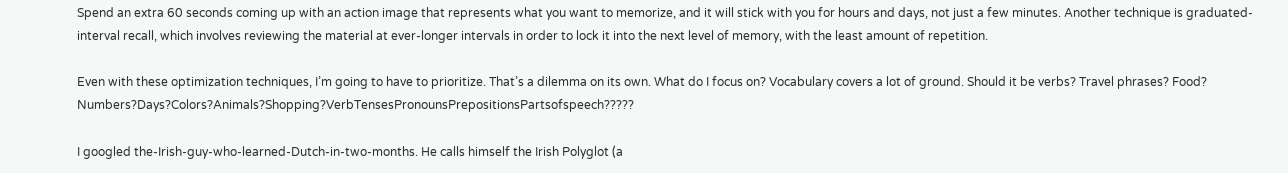Spend an extra 60 seconds coming up with an action image that represents what you want to memorize, and it will stick with you for hours and days, not just a few minutes. Another technique is graduated-interval recall, which involves reviewing the material at ever-longer intervals in order to lock it into the next level of memory, with the least amount of repetition.

Even with these optimization techniques, I’m going to have to prioritize. That’s a dilemma on its own. What do I focus on? Vocabulary covers a lot of ground. Should it be verbs? Travel phrases? Food? Numbers?Days?Colors?Animals?Shopping?VerbTensesPronounsPrepositionsPartsofspeech?????

I googled the-Irish-guy-who-learned-Dutch-in-two-months. He calls himself the Irish Polyglot (a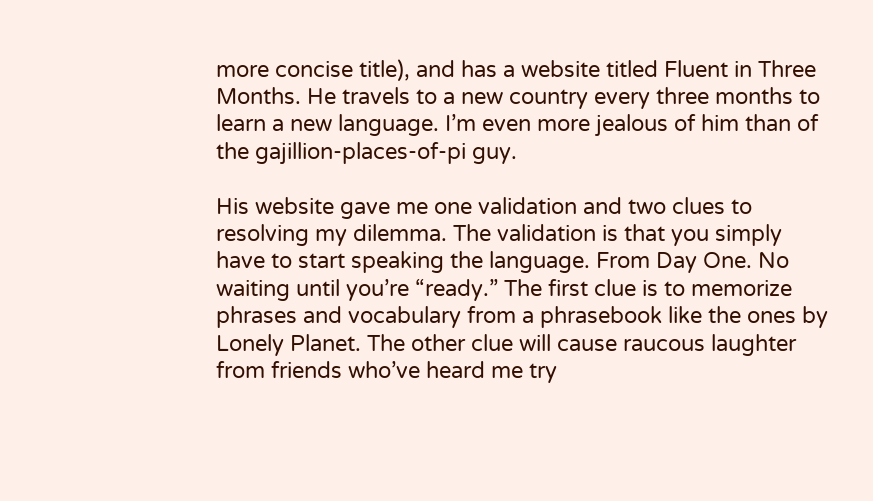more concise title), and has a website titled Fluent in Three Months. He travels to a new country every three months to learn a new language. I’m even more jealous of him than of the gajillion-places-of-pi guy.

His website gave me one validation and two clues to resolving my dilemma. The validation is that you simply have to start speaking the language. From Day One. No waiting until you’re “ready.” The first clue is to memorize phrases and vocabulary from a phrasebook like the ones by Lonely Planet. The other clue will cause raucous laughter from friends who’ve heard me try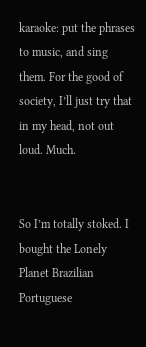karaoke: put the phrases to music, and sing them. For the good of society, I’ll just try that in my head, not out loud. Much.


So I’m totally stoked. I bought the Lonely Planet Brazilian Portuguese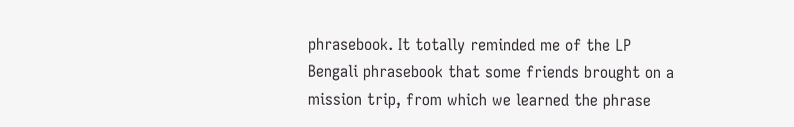phrasebook. It totally reminded me of the LP Bengali phrasebook that some friends brought on a mission trip, from which we learned the phrase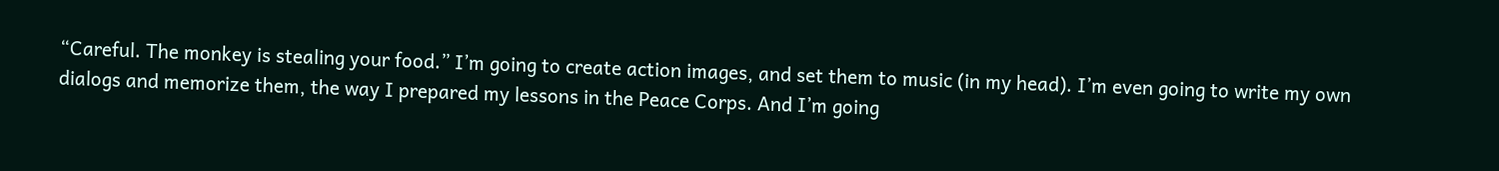“Careful. The monkey is stealing your food.” I’m going to create action images, and set them to music (in my head). I’m even going to write my own dialogs and memorize them, the way I prepared my lessons in the Peace Corps. And I’m going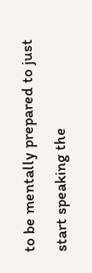to be mentally prepared to just start speaking the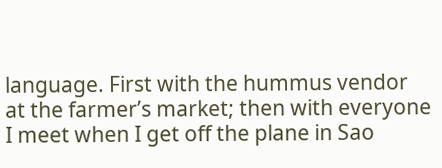language. First with the hummus vendor at the farmer’s market; then with everyone I meet when I get off the plane in Sao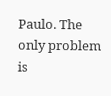Paulo. The only problem is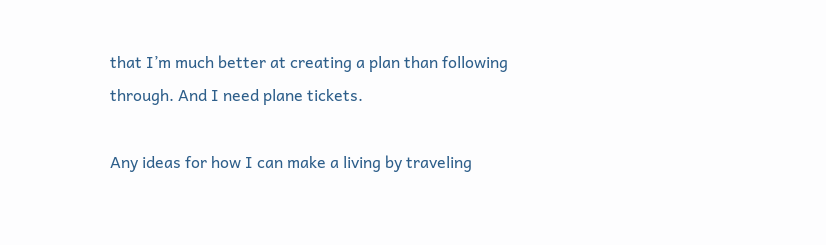that I’m much better at creating a plan than following through. And I need plane tickets.

Any ideas for how I can make a living by traveling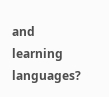and learning languages?